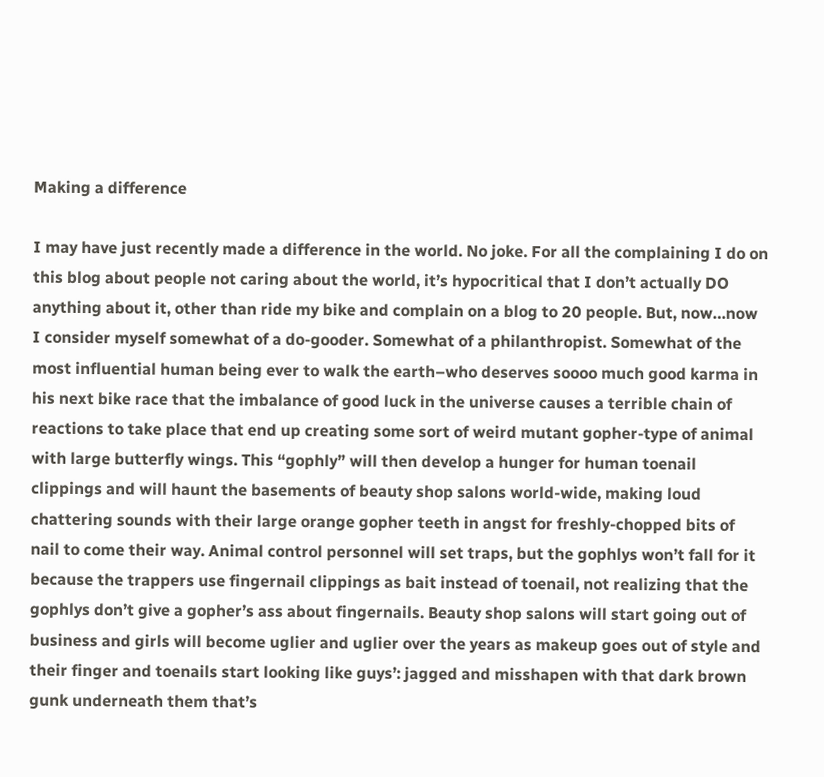Making a difference

I may have just recently made a difference in the world. No joke. For all the complaining I do on this blog about people not caring about the world, it’s hypocritical that I don’t actually DO anything about it, other than ride my bike and complain on a blog to 20 people. But, now…now I consider myself somewhat of a do-gooder. Somewhat of a philanthropist. Somewhat of the most influential human being ever to walk the earth–who deserves soooo much good karma in his next bike race that the imbalance of good luck in the universe causes a terrible chain of reactions to take place that end up creating some sort of weird mutant gopher-type of animal with large butterfly wings. This “gophly” will then develop a hunger for human toenail clippings and will haunt the basements of beauty shop salons world-wide, making loud chattering sounds with their large orange gopher teeth in angst for freshly-chopped bits of nail to come their way. Animal control personnel will set traps, but the gophlys won’t fall for it because the trappers use fingernail clippings as bait instead of toenail, not realizing that the gophlys don’t give a gopher’s ass about fingernails. Beauty shop salons will start going out of business and girls will become uglier and uglier over the years as makeup goes out of style and their finger and toenails start looking like guys’: jagged and misshapen with that dark brown gunk underneath them that’s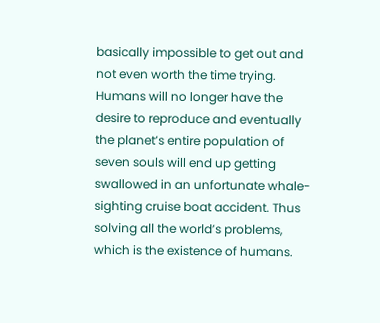basically impossible to get out and not even worth the time trying. Humans will no longer have the desire to reproduce and eventually the planet’s entire population of seven souls will end up getting swallowed in an unfortunate whale-sighting cruise boat accident. Thus solving all the world’s problems, which is the existence of humans.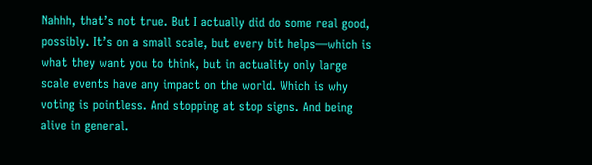Nahhh, that’s not true. But I actually did do some real good, possibly. It’s on a small scale, but every bit helps—which is what they want you to think, but in actuality only large scale events have any impact on the world. Which is why voting is pointless. And stopping at stop signs. And being alive in general.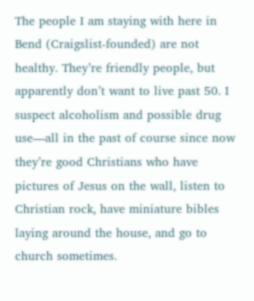The people I am staying with here in Bend (Craigslist-founded) are not healthy. They’re friendly people, but apparently don’t want to live past 50. I suspect alcoholism and possible drug use—all in the past of course since now they’re good Christians who have pictures of Jesus on the wall, listen to Christian rock, have miniature bibles laying around the house, and go to church sometimes.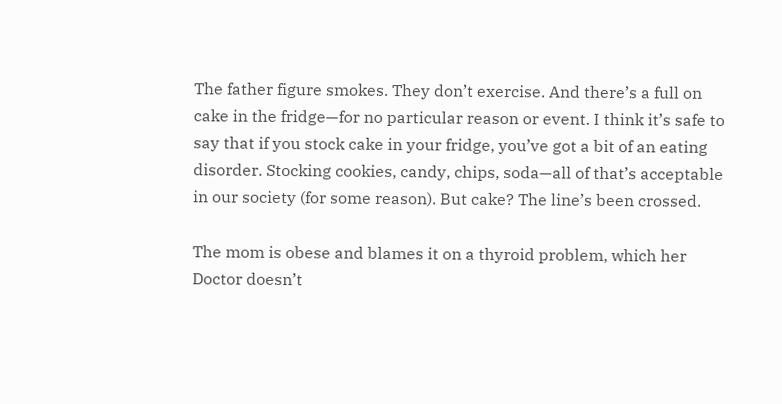The father figure smokes. They don’t exercise. And there’s a full on cake in the fridge—for no particular reason or event. I think it’s safe to say that if you stock cake in your fridge, you’ve got a bit of an eating disorder. Stocking cookies, candy, chips, soda—all of that’s acceptable in our society (for some reason). But cake? The line’s been crossed.

The mom is obese and blames it on a thyroid problem, which her Doctor doesn’t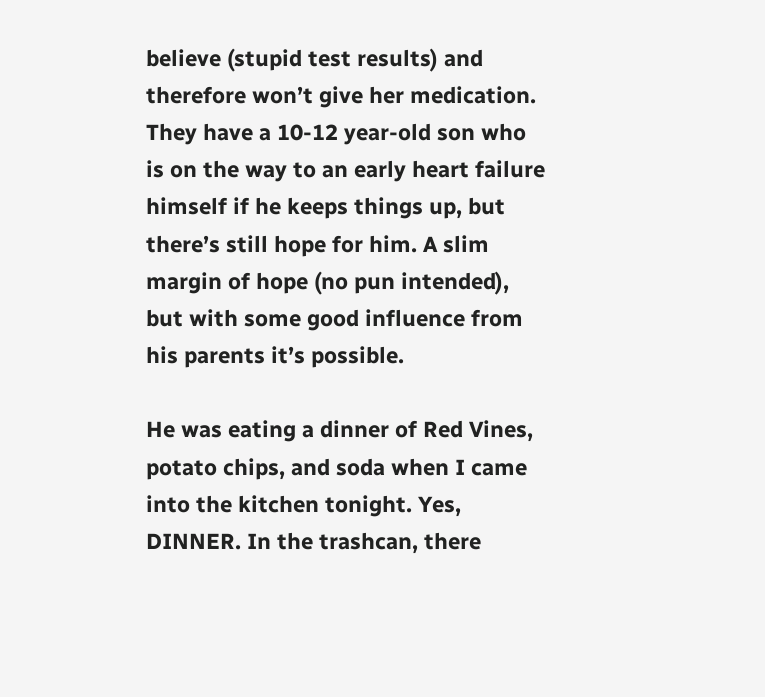believe (stupid test results) and therefore won’t give her medication. They have a 10-12 year-old son who is on the way to an early heart failure himself if he keeps things up, but there’s still hope for him. A slim margin of hope (no pun intended), but with some good influence from his parents it’s possible.

He was eating a dinner of Red Vines, potato chips, and soda when I came into the kitchen tonight. Yes, DINNER. In the trashcan, there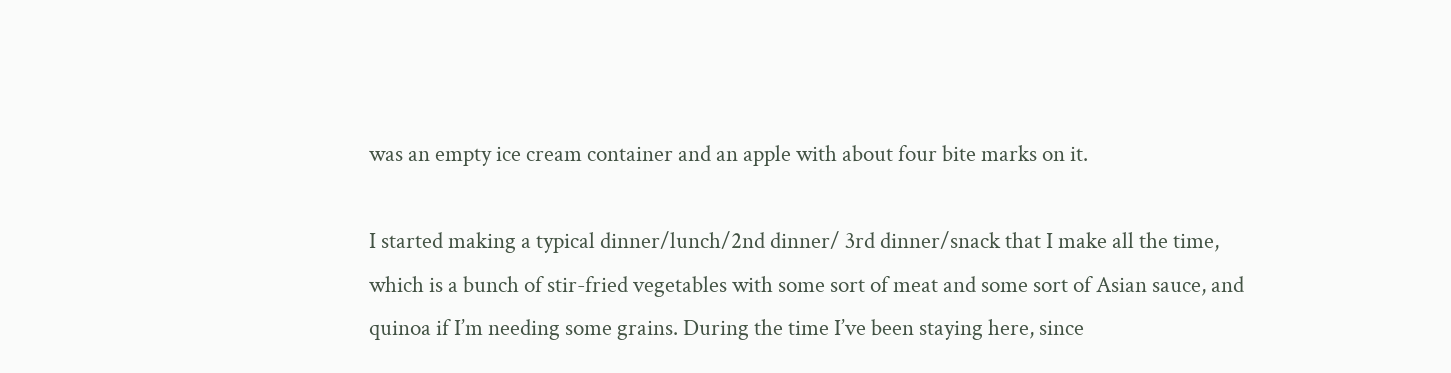was an empty ice cream container and an apple with about four bite marks on it.

I started making a typical dinner/lunch/2nd dinner/ 3rd dinner/snack that I make all the time, which is a bunch of stir-fried vegetables with some sort of meat and some sort of Asian sauce, and quinoa if I’m needing some grains. During the time I’ve been staying here, since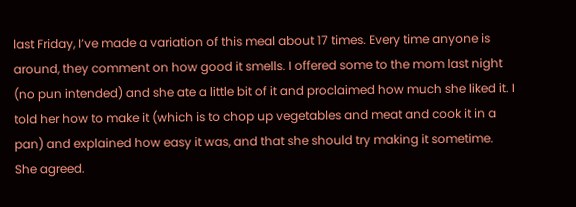last Friday, I’ve made a variation of this meal about 17 times. Every time anyone is around, they comment on how good it smells. I offered some to the mom last night (no pun intended) and she ate a little bit of it and proclaimed how much she liked it. I told her how to make it (which is to chop up vegetables and meat and cook it in a pan) and explained how easy it was, and that she should try making it sometime. She agreed.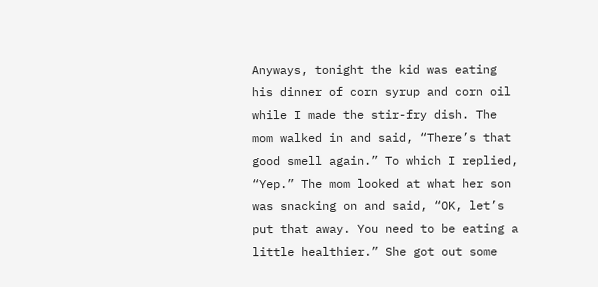Anyways, tonight the kid was eating his dinner of corn syrup and corn oil while I made the stir-fry dish. The mom walked in and said, “There’s that good smell again.” To which I replied, “Yep.” The mom looked at what her son was snacking on and said, “OK, let’s put that away. You need to be eating a little healthier.” She got out some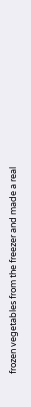frozen vegetables from the freezer and made a real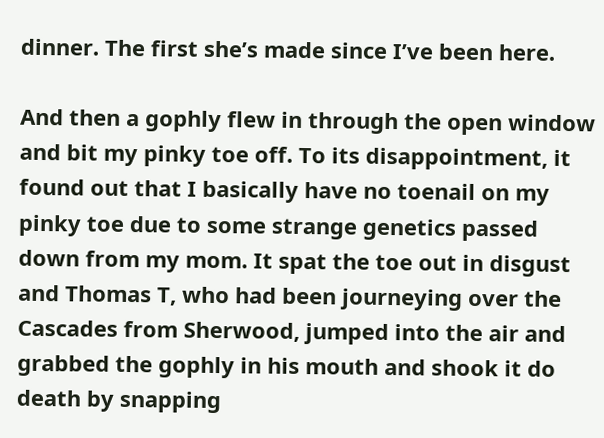dinner. The first she’s made since I’ve been here.

And then a gophly flew in through the open window and bit my pinky toe off. To its disappointment, it found out that I basically have no toenail on my pinky toe due to some strange genetics passed down from my mom. It spat the toe out in disgust and Thomas T, who had been journeying over the Cascades from Sherwood, jumped into the air and grabbed the gophly in his mouth and shook it do death by snapping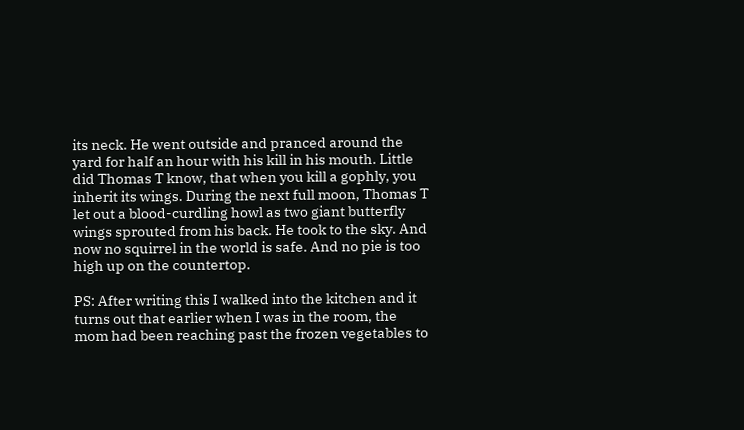its neck. He went outside and pranced around the yard for half an hour with his kill in his mouth. Little did Thomas T know, that when you kill a gophly, you inherit its wings. During the next full moon, Thomas T let out a blood-curdling howl as two giant butterfly wings sprouted from his back. He took to the sky. And now no squirrel in the world is safe. And no pie is too high up on the countertop.

PS: After writing this I walked into the kitchen and it turns out that earlier when I was in the room, the mom had been reaching past the frozen vegetables to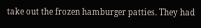take out the frozen hamburger patties. They had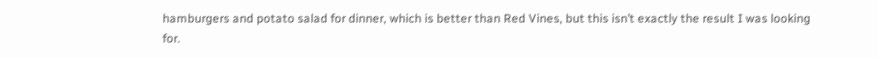hamburgers and potato salad for dinner, which is better than Red Vines, but this isn’t exactly the result I was looking for.